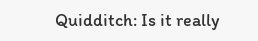Quidditch: Is it really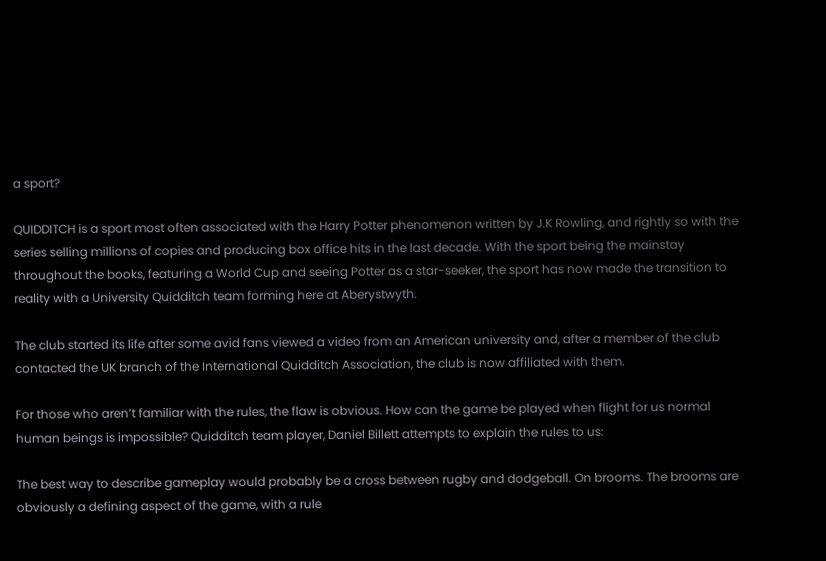a sport?

QUIDDITCH is a sport most often associated with the Harry Potter phenomenon written by J.K Rowling, and rightly so with the series selling millions of copies and producing box office hits in the last decade. With the sport being the mainstay throughout the books, featuring a World Cup and seeing Potter as a star-seeker, the sport has now made the transition to reality with a University Quidditch team forming here at Aberystwyth.

The club started its life after some avid fans viewed a video from an American university and, after a member of the club contacted the UK branch of the International Quidditch Association, the club is now affiliated with them.

For those who aren’t familiar with the rules, the flaw is obvious. How can the game be played when flight for us normal human beings is impossible? Quidditch team player, Daniel Billett attempts to explain the rules to us:

The best way to describe gameplay would probably be a cross between rugby and dodgeball. On brooms. The brooms are obviously a defining aspect of the game, with a rule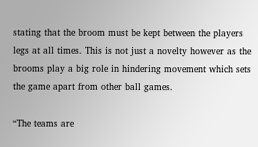stating that the broom must be kept between the players legs at all times. This is not just a novelty however as the brooms play a big role in hindering movement which sets the game apart from other ball games.

“The teams are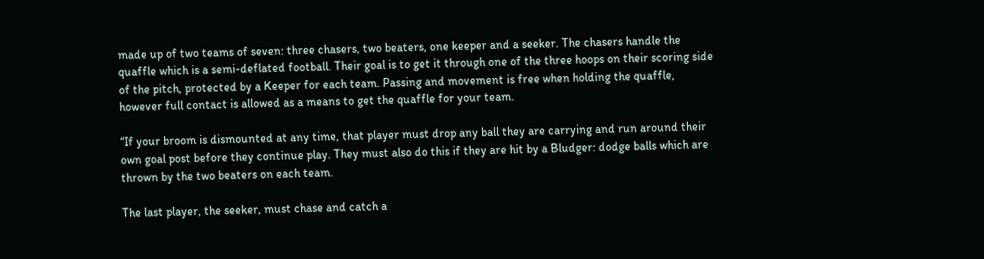made up of two teams of seven: three chasers, two beaters, one keeper and a seeker. The chasers handle the quaffle which is a semi-deflated football. Their goal is to get it through one of the three hoops on their scoring side of the pitch, protected by a Keeper for each team. Passing and movement is free when holding the quaffle, however full contact is allowed as a means to get the quaffle for your team.

“If your broom is dismounted at any time, that player must drop any ball they are carrying and run around their own goal post before they continue play. They must also do this if they are hit by a Bludger: dodge balls which are thrown by the two beaters on each team.

The last player, the seeker, must chase and catch a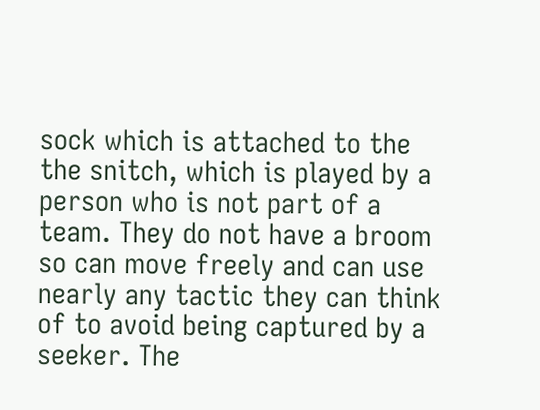sock which is attached to the the snitch, which is played by a person who is not part of a team. They do not have a broom so can move freely and can use nearly any tactic they can think of to avoid being captured by a seeker. The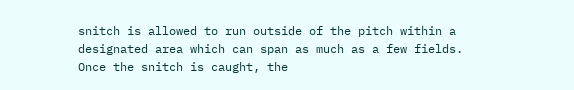snitch is allowed to run outside of the pitch within a designated area which can span as much as a few fields. Once the snitch is caught, the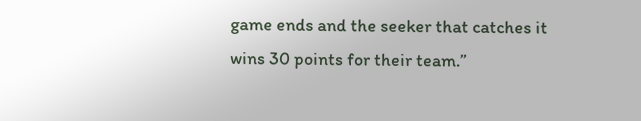game ends and the seeker that catches it wins 30 points for their team.”